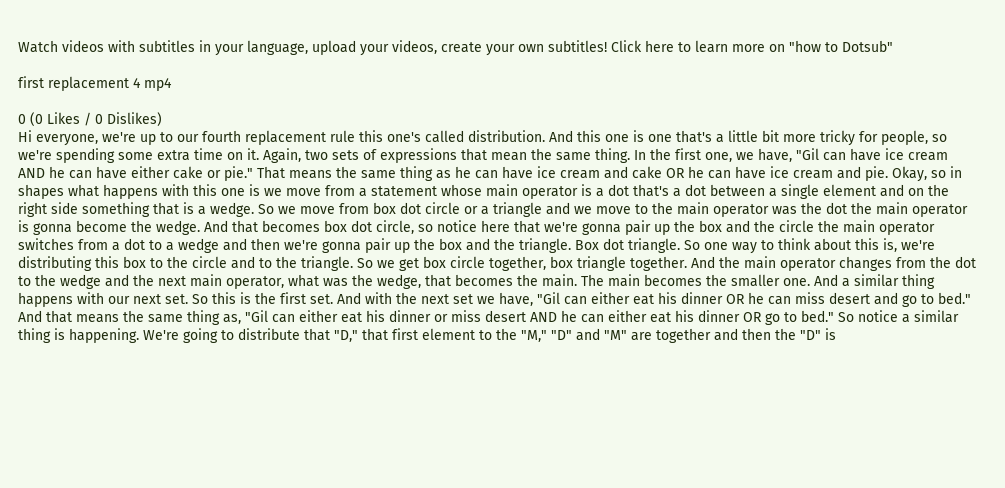Watch videos with subtitles in your language, upload your videos, create your own subtitles! Click here to learn more on "how to Dotsub"

first replacement 4 mp4

0 (0 Likes / 0 Dislikes)
Hi everyone, we're up to our fourth replacement rule this one's called distribution. And this one is one that's a little bit more tricky for people, so we're spending some extra time on it. Again, two sets of expressions that mean the same thing. In the first one, we have, "Gil can have ice cream AND he can have either cake or pie." That means the same thing as he can have ice cream and cake OR he can have ice cream and pie. Okay, so in shapes what happens with this one is we move from a statement whose main operator is a dot that's a dot between a single element and on the right side something that is a wedge. So we move from box dot circle or a triangle and we move to the main operator was the dot the main operator is gonna become the wedge. And that becomes box dot circle, so notice here that we're gonna pair up the box and the circle the main operator switches from a dot to a wedge and then we're gonna pair up the box and the triangle. Box dot triangle. So one way to think about this is, we're distributing this box to the circle and to the triangle. So we get box circle together, box triangle together. And the main operator changes from the dot to the wedge and the next main operator, what was the wedge, that becomes the main. The main becomes the smaller one. And a similar thing happens with our next set. So this is the first set. And with the next set we have, "Gil can either eat his dinner OR he can miss desert and go to bed." And that means the same thing as, "Gil can either eat his dinner or miss desert AND he can either eat his dinner OR go to bed." So notice a similar thing is happening. We're going to distribute that "D," that first element to the "M," "D" and "M" are together and then the "D" is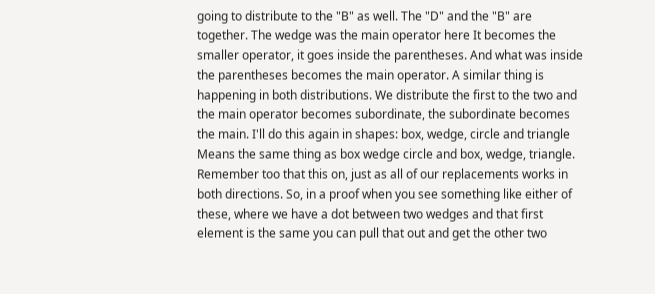going to distribute to the "B" as well. The "D" and the "B" are together. The wedge was the main operator here It becomes the smaller operator, it goes inside the parentheses. And what was inside the parentheses becomes the main operator. A similar thing is happening in both distributions. We distribute the first to the two and the main operator becomes subordinate, the subordinate becomes the main. I'll do this again in shapes: box, wedge, circle and triangle Means the same thing as box wedge circle and box, wedge, triangle. Remember too that this on, just as all of our replacements works in both directions. So, in a proof when you see something like either of these, where we have a dot between two wedges and that first element is the same you can pull that out and get the other two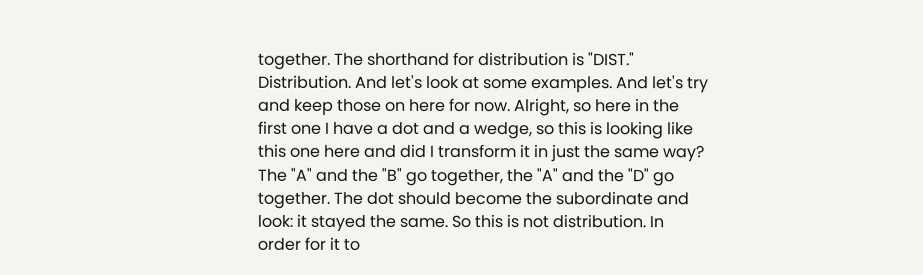together. The shorthand for distribution is "DIST." Distribution. And let's look at some examples. And let's try and keep those on here for now. Alright, so here in the first one I have a dot and a wedge, so this is looking like this one here and did I transform it in just the same way? The "A" and the "B" go together, the "A" and the "D" go together. The dot should become the subordinate and look: it stayed the same. So this is not distribution. In order for it to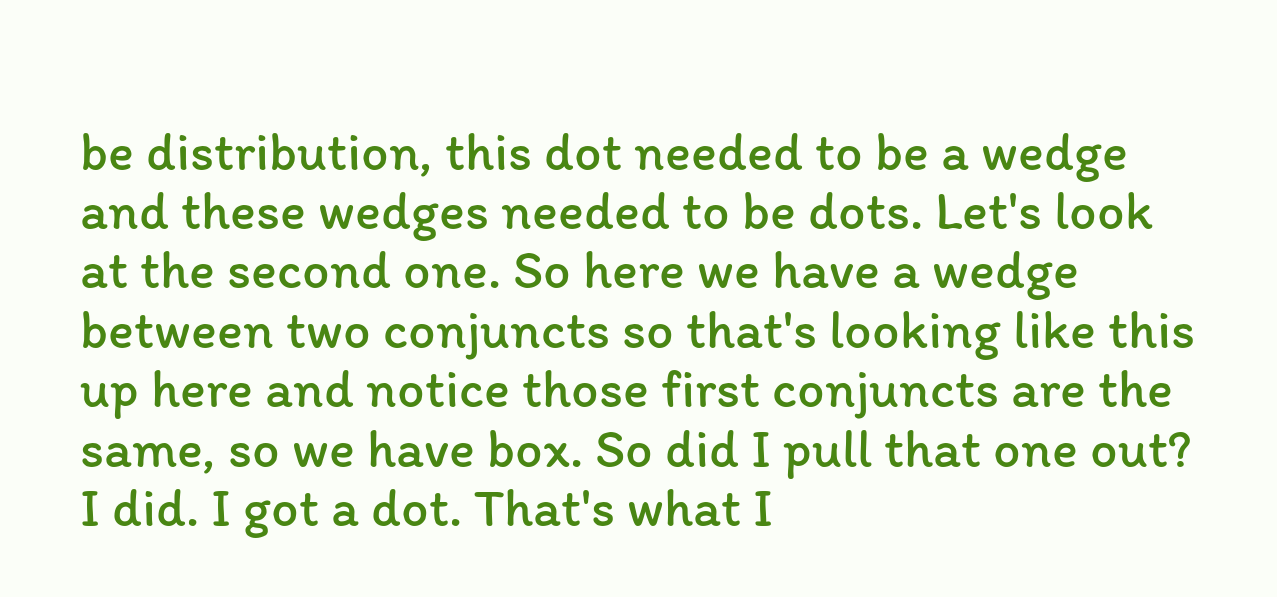be distribution, this dot needed to be a wedge and these wedges needed to be dots. Let's look at the second one. So here we have a wedge between two conjuncts so that's looking like this up here and notice those first conjuncts are the same, so we have box. So did I pull that one out? I did. I got a dot. That's what I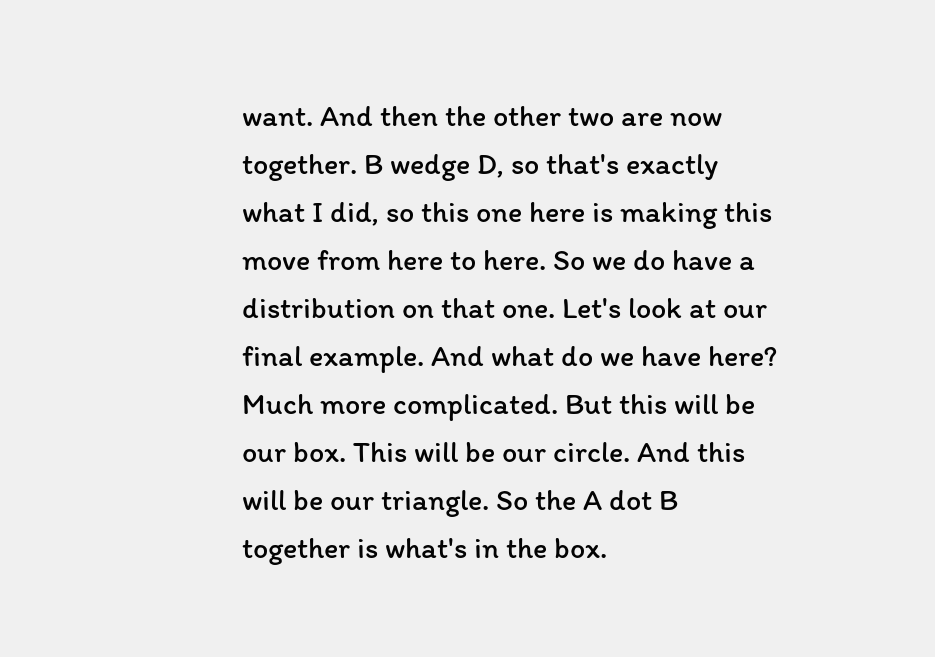want. And then the other two are now together. B wedge D, so that's exactly what I did, so this one here is making this move from here to here. So we do have a distribution on that one. Let's look at our final example. And what do we have here? Much more complicated. But this will be our box. This will be our circle. And this will be our triangle. So the A dot B together is what's in the box.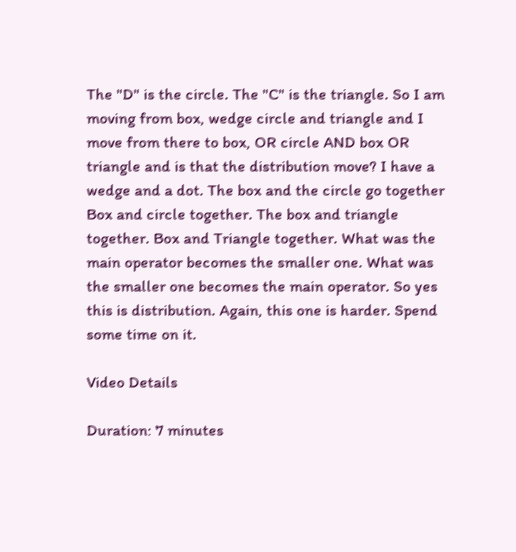The "D" is the circle. The "C" is the triangle. So I am moving from box, wedge circle and triangle and I move from there to box, OR circle AND box OR triangle and is that the distribution move? I have a wedge and a dot. The box and the circle go together Box and circle together. The box and triangle together. Box and Triangle together. What was the main operator becomes the smaller one. What was the smaller one becomes the main operator. So yes this is distribution. Again, this one is harder. Spend some time on it.

Video Details

Duration: 7 minutes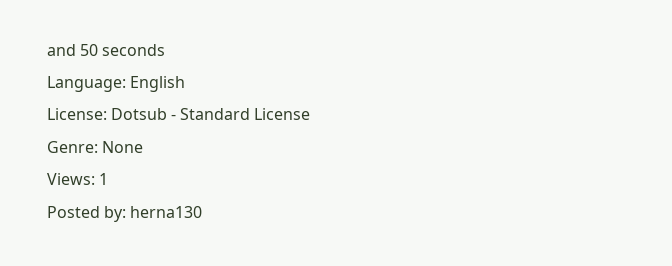and 50 seconds
Language: English
License: Dotsub - Standard License
Genre: None
Views: 1
Posted by: herna130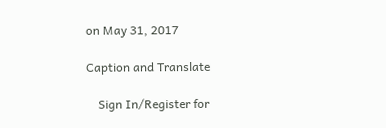on May 31, 2017

Caption and Translate

    Sign In/Register for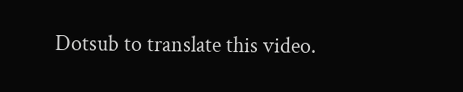Dotsub to translate this video.